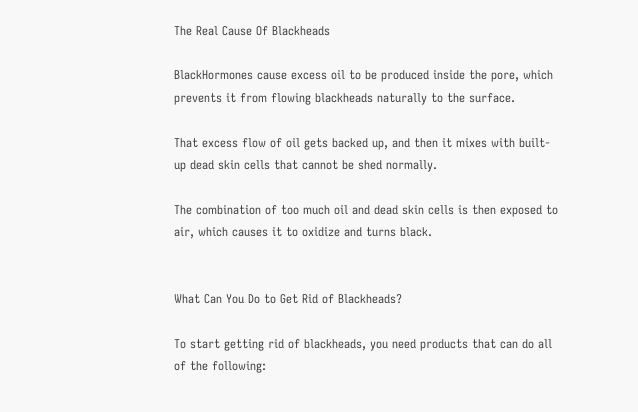The Real Cause Of Blackheads

BlackHormones cause excess oil to be produced inside the pore, which prevents it from flowing blackheads naturally to the surface.

That excess flow of oil gets backed up, and then it mixes with built-up dead skin cells that cannot be shed normally.

The combination of too much oil and dead skin cells is then exposed to air, which causes it to oxidize and turns black.


What Can You Do to Get Rid of Blackheads?

To start getting rid of blackheads, you need products that can do all of the following: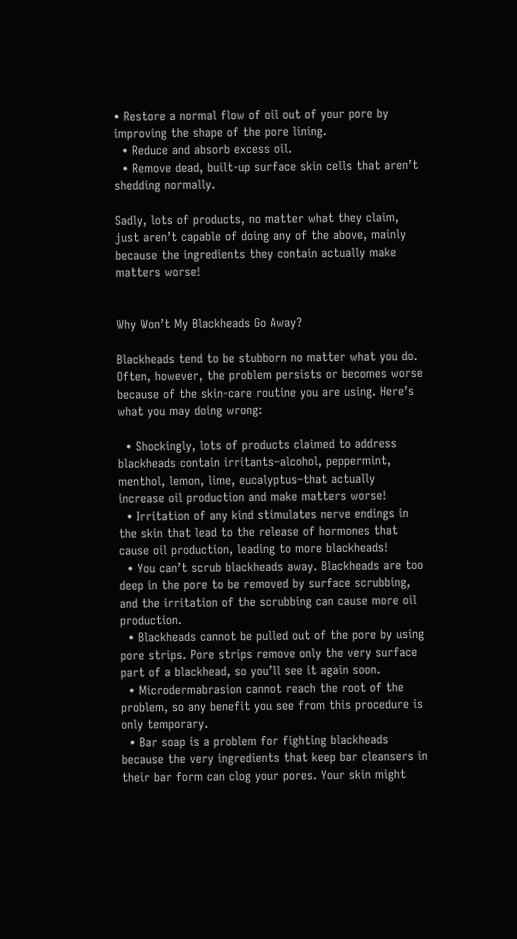• Restore a normal flow of oil out of your pore by improving the shape of the pore lining.
  • Reduce and absorb excess oil.
  • Remove dead, built-up surface skin cells that aren’t shedding normally.

Sadly, lots of products, no matter what they claim, just aren’t capable of doing any of the above, mainly because the ingredients they contain actually make matters worse!


Why Won’t My Blackheads Go Away?

Blackheads tend to be stubborn no matter what you do. Often, however, the problem persists or becomes worse because of the skin-care routine you are using. Here’s what you may doing wrong:

  • Shockingly, lots of products claimed to address blackheads contain irritants–alcohol, peppermint, menthol, lemon, lime, eucalyptus–that actually increase oil production and make matters worse!
  • Irritation of any kind stimulates nerve endings in the skin that lead to the release of hormones that cause oil production, leading to more blackheads!
  • You can’t scrub blackheads away. Blackheads are too deep in the pore to be removed by surface scrubbing, and the irritation of the scrubbing can cause more oil production.
  • Blackheads cannot be pulled out of the pore by using pore strips. Pore strips remove only the very surface part of a blackhead, so you’ll see it again soon.
  • Microdermabrasion cannot reach the root of the problem, so any benefit you see from this procedure is only temporary.
  • Bar soap is a problem for fighting blackheads because the very ingredients that keep bar cleansers in their bar form can clog your pores. Your skin might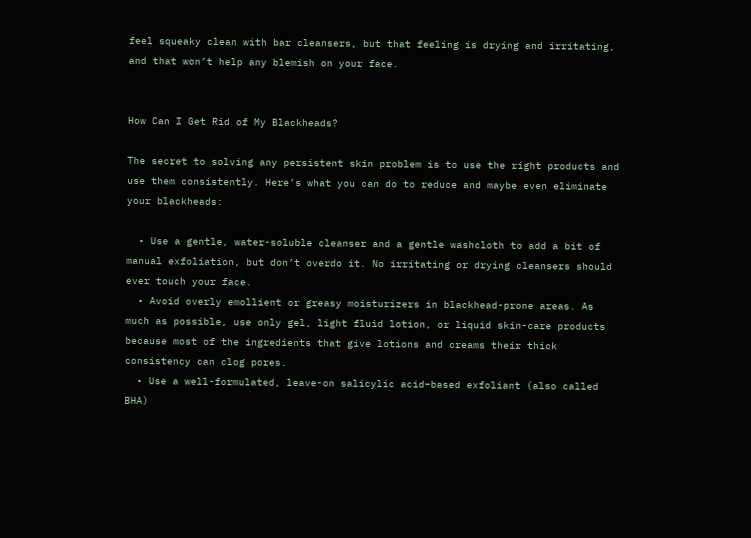feel squeaky clean with bar cleansers, but that feeling is drying and irritating, and that won’t help any blemish on your face.


How Can I Get Rid of My Blackheads?

The secret to solving any persistent skin problem is to use the right products and use them consistently. Here’s what you can do to reduce and maybe even eliminate your blackheads:

  • Use a gentle, water-soluble cleanser and a gentle washcloth to add a bit of manual exfoliation, but don’t overdo it. No irritating or drying cleansers should ever touch your face.
  • Avoid overly emollient or greasy moisturizers in blackhead-prone areas. As much as possible, use only gel, light fluid lotion, or liquid skin-care products because most of the ingredients that give lotions and creams their thick consistency can clog pores.
  • Use a well-formulated, leave-on salicylic acid–based exfoliant (also called BHA)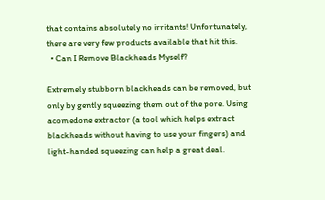that contains absolutely no irritants! Unfortunately, there are very few products available that hit this.
  • Can I Remove Blackheads Myself?

Extremely stubborn blackheads can be removed, but only by gently squeezing them out of the pore. Using acomedone extractor (a tool which helps extract blackheads without having to use your fingers) and light-handed squeezing can help a great deal.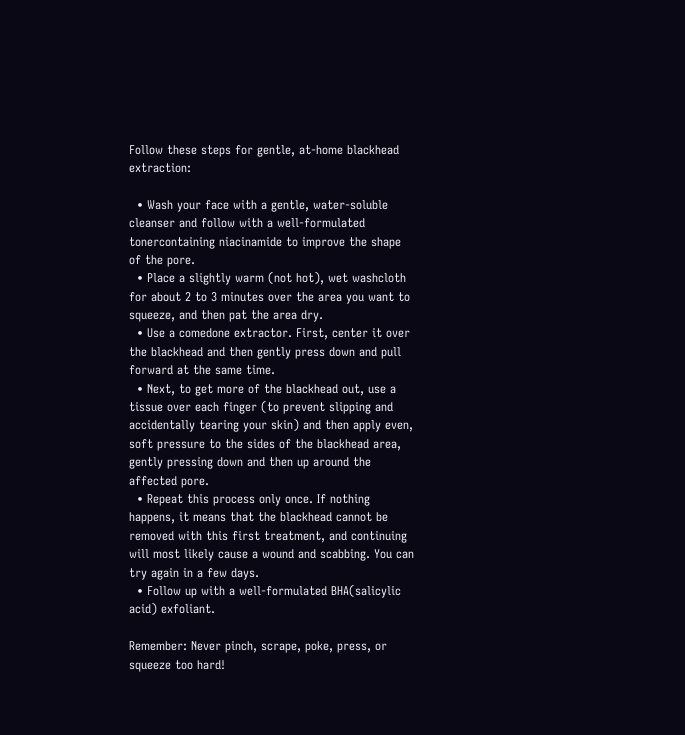Follow these steps for gentle, at-home blackhead extraction:

  • Wash your face with a gentle, water-soluble cleanser and follow with a well-formulated tonercontaining niacinamide to improve the shape of the pore.
  • Place a slightly warm (not hot), wet washcloth for about 2 to 3 minutes over the area you want to squeeze, and then pat the area dry.
  • Use a comedone extractor. First, center it over the blackhead and then gently press down and pull forward at the same time.
  • Next, to get more of the blackhead out, use a tissue over each finger (to prevent slipping and accidentally tearing your skin) and then apply even, soft pressure to the sides of the blackhead area, gently pressing down and then up around the affected pore.
  • Repeat this process only once. If nothing happens, it means that the blackhead cannot be removed with this first treatment, and continuing will most likely cause a wound and scabbing. You can try again in a few days.
  • Follow up with a well-formulated BHA(salicylic acid) exfoliant.

Remember: Never pinch, scrape, poke, press, or squeeze too hard!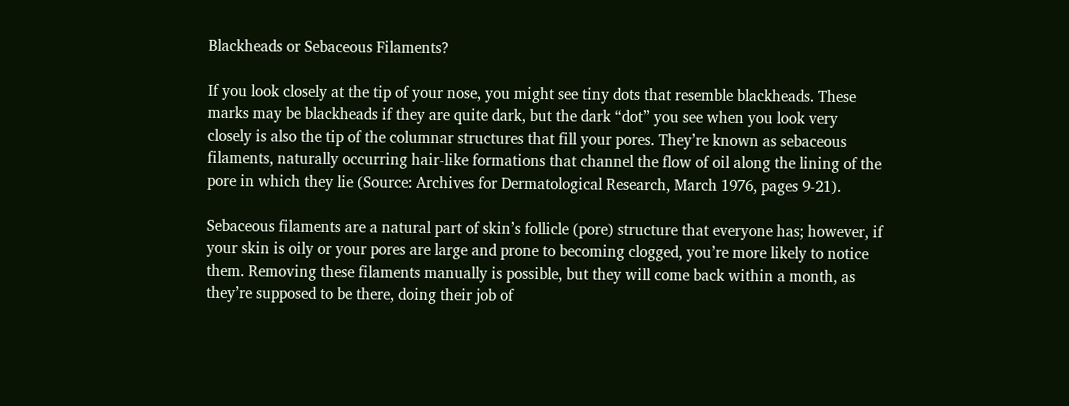Blackheads or Sebaceous Filaments?

If you look closely at the tip of your nose, you might see tiny dots that resemble blackheads. These marks may be blackheads if they are quite dark, but the dark “dot” you see when you look very closely is also the tip of the columnar structures that fill your pores. They’re known as sebaceous filaments, naturally occurring hair-like formations that channel the flow of oil along the lining of the pore in which they lie (Source: Archives for Dermatological Research, March 1976, pages 9-21).

Sebaceous filaments are a natural part of skin’s follicle (pore) structure that everyone has; however, if your skin is oily or your pores are large and prone to becoming clogged, you’re more likely to notice them. Removing these filaments manually is possible, but they will come back within a month, as they’re supposed to be there, doing their job of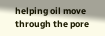helping oil move through the pore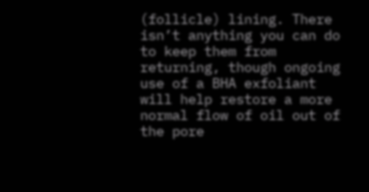(follicle) lining. There isn’t anything you can do to keep them from returning, though ongoing use of a BHA exfoliant will help restore a more normal flow of oil out of the pore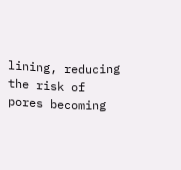lining, reducing the risk of pores becoming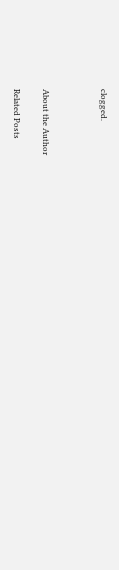clogged.



About the Author

Related Posts